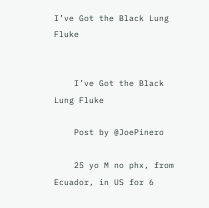I’ve Got the Black Lung Fluke


    I’ve Got the Black Lung Fluke

    Post by @JoePinero

    25 yo M no phx, from Ecuador, in US for 6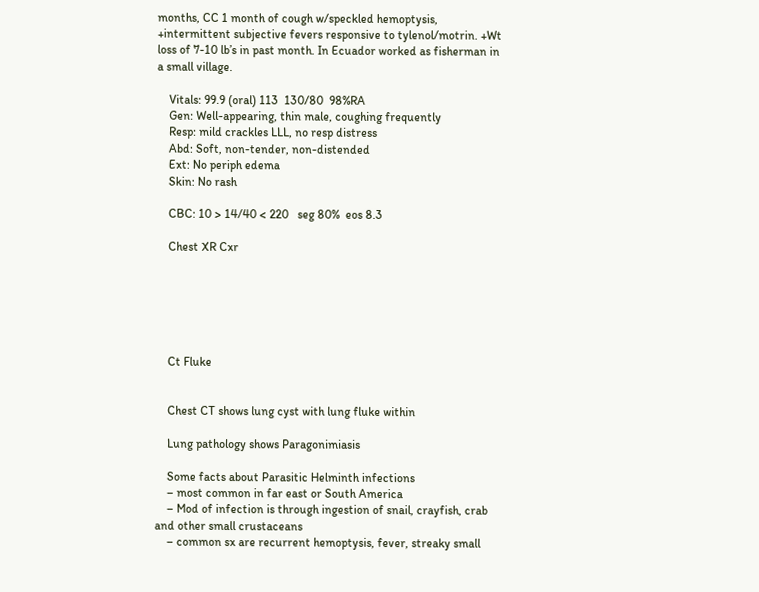months, CC 1 month of cough w/speckled hemoptysis, +intermittent subjective fevers responsive to tylenol/motrin. +Wt loss of 7-10 lb’s in past month. In Ecuador worked as fisherman in a small village.

    Vitals: 99.9 (oral) 113  130/80  98%RA
    Gen: Well-appearing, thin male, coughing frequently
    Resp: mild crackles LLL, no resp distress
    Abd: Soft, non-tender, non-distended
    Ext: No periph edema
    Skin: No rash

    CBC: 10 > 14/40 < 220   seg 80%  eos 8.3

    Chest XR Cxr






    Ct Fluke


    Chest CT shows lung cyst with lung fluke within

    Lung pathology shows Paragonimiasis

    Some facts about Parasitic Helminth infections
    – most common in far east or South America
    – Mod of infection is through ingestion of snail, crayfish, crab and other small crustaceans
    – common sx are recurrent hemoptysis, fever, streaky small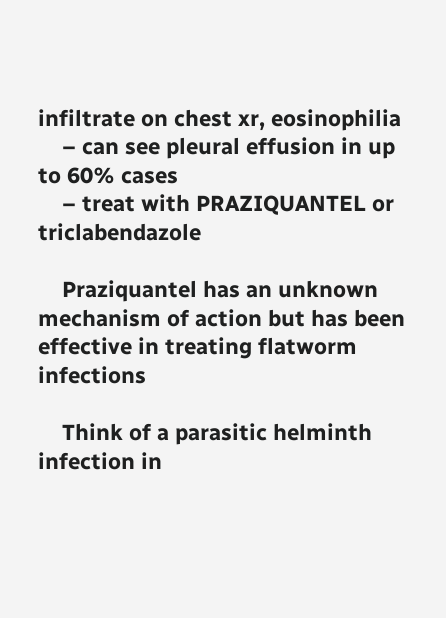infiltrate on chest xr, eosinophilia
    – can see pleural effusion in up to 60% cases
    – treat with PRAZIQUANTEL or triclabendazole

    Praziquantel has an unknown mechanism of action but has been effective in treating flatworm infections

    Think of a parasitic helminth infection in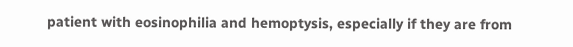patient with eosinophilia and hemoptysis, especially if they are from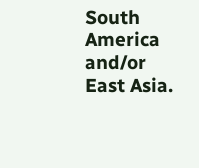South America and/or East Asia.